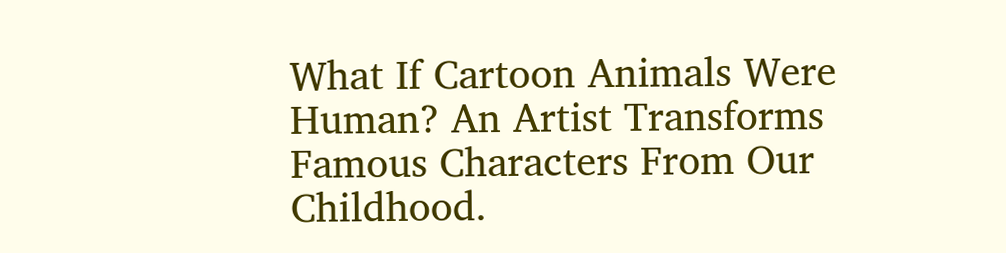What If Cartoon Animals Were Human? An Artist Transforms Famous Characters From Our Childhood.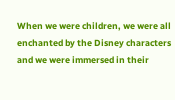When we were children, we were all enchanted by the Disney characters and we were immersed in their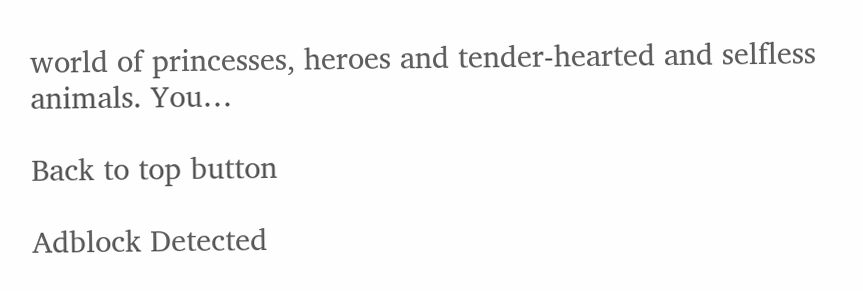world of princesses, heroes and tender-hearted and selfless animals. You…

Back to top button

Adblock Detected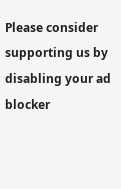Please consider supporting us by disabling your ad blocker